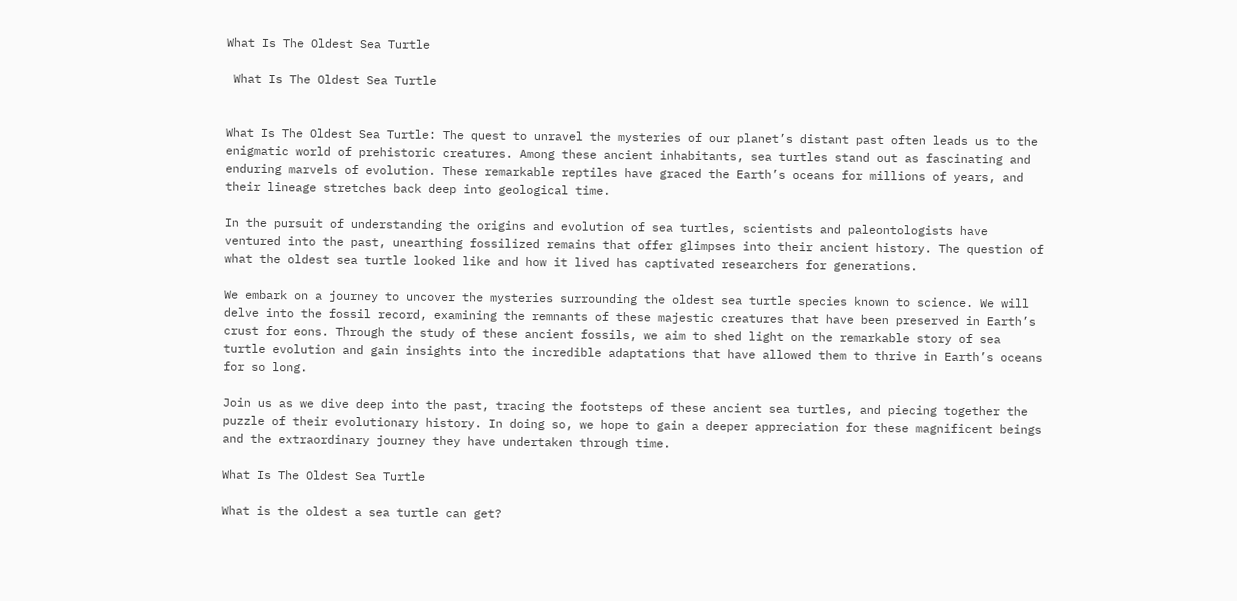What Is The Oldest Sea Turtle

 What Is The Oldest Sea Turtle


What Is The Oldest Sea Turtle: The quest to unravel the mysteries of our planet’s distant past often leads us to the enigmatic world of prehistoric creatures. Among these ancient inhabitants, sea turtles stand out as fascinating and enduring marvels of evolution. These remarkable reptiles have graced the Earth’s oceans for millions of years, and their lineage stretches back deep into geological time.

In the pursuit of understanding the origins and evolution of sea turtles, scientists and paleontologists have ventured into the past, unearthing fossilized remains that offer glimpses into their ancient history. The question of what the oldest sea turtle looked like and how it lived has captivated researchers for generations.

We embark on a journey to uncover the mysteries surrounding the oldest sea turtle species known to science. We will delve into the fossil record, examining the remnants of these majestic creatures that have been preserved in Earth’s crust for eons. Through the study of these ancient fossils, we aim to shed light on the remarkable story of sea turtle evolution and gain insights into the incredible adaptations that have allowed them to thrive in Earth’s oceans for so long.

Join us as we dive deep into the past, tracing the footsteps of these ancient sea turtles, and piecing together the puzzle of their evolutionary history. In doing so, we hope to gain a deeper appreciation for these magnificent beings and the extraordinary journey they have undertaken through time.

What Is The Oldest Sea Turtle

What is the oldest a sea turtle can get?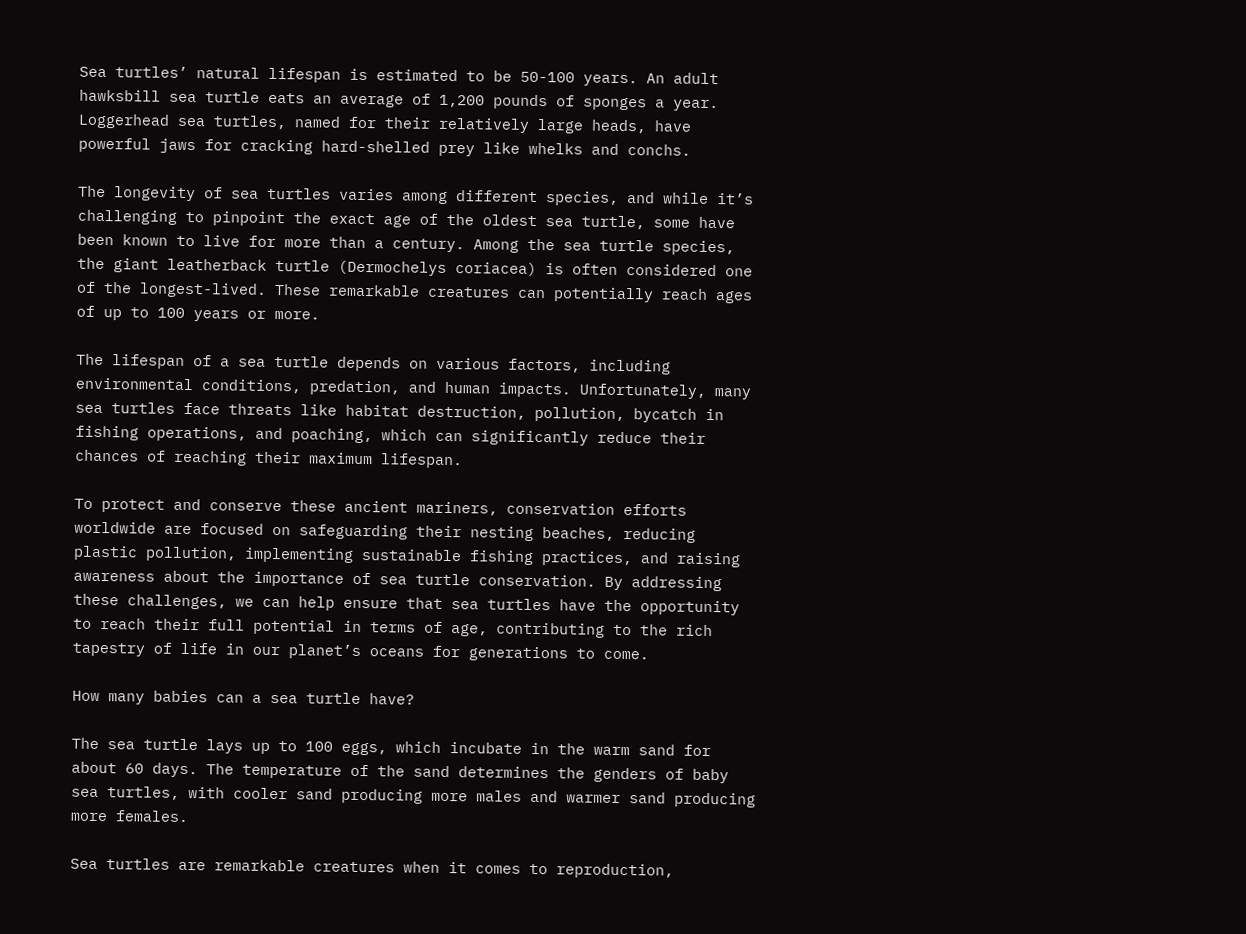Sea turtles’ natural lifespan is estimated to be 50-100 years. An adult hawksbill sea turtle eats an average of 1,200 pounds of sponges a year. Loggerhead sea turtles, named for their relatively large heads, have powerful jaws for cracking hard-shelled prey like whelks and conchs.

The longevity of sea turtles varies among different species, and while it’s challenging to pinpoint the exact age of the oldest sea turtle, some have been known to live for more than a century. Among the sea turtle species, the giant leatherback turtle (Dermochelys coriacea) is often considered one of the longest-lived. These remarkable creatures can potentially reach ages of up to 100 years or more.

The lifespan of a sea turtle depends on various factors, including environmental conditions, predation, and human impacts. Unfortunately, many sea turtles face threats like habitat destruction, pollution, bycatch in fishing operations, and poaching, which can significantly reduce their chances of reaching their maximum lifespan.

To protect and conserve these ancient mariners, conservation efforts worldwide are focused on safeguarding their nesting beaches, reducing plastic pollution, implementing sustainable fishing practices, and raising awareness about the importance of sea turtle conservation. By addressing these challenges, we can help ensure that sea turtles have the opportunity to reach their full potential in terms of age, contributing to the rich tapestry of life in our planet’s oceans for generations to come.

How many babies can a sea turtle have?

The sea turtle lays up to 100 eggs, which incubate in the warm sand for about 60 days. The temperature of the sand determines the genders of baby sea turtles, with cooler sand producing more males and warmer sand producing more females.

Sea turtles are remarkable creatures when it comes to reproduction,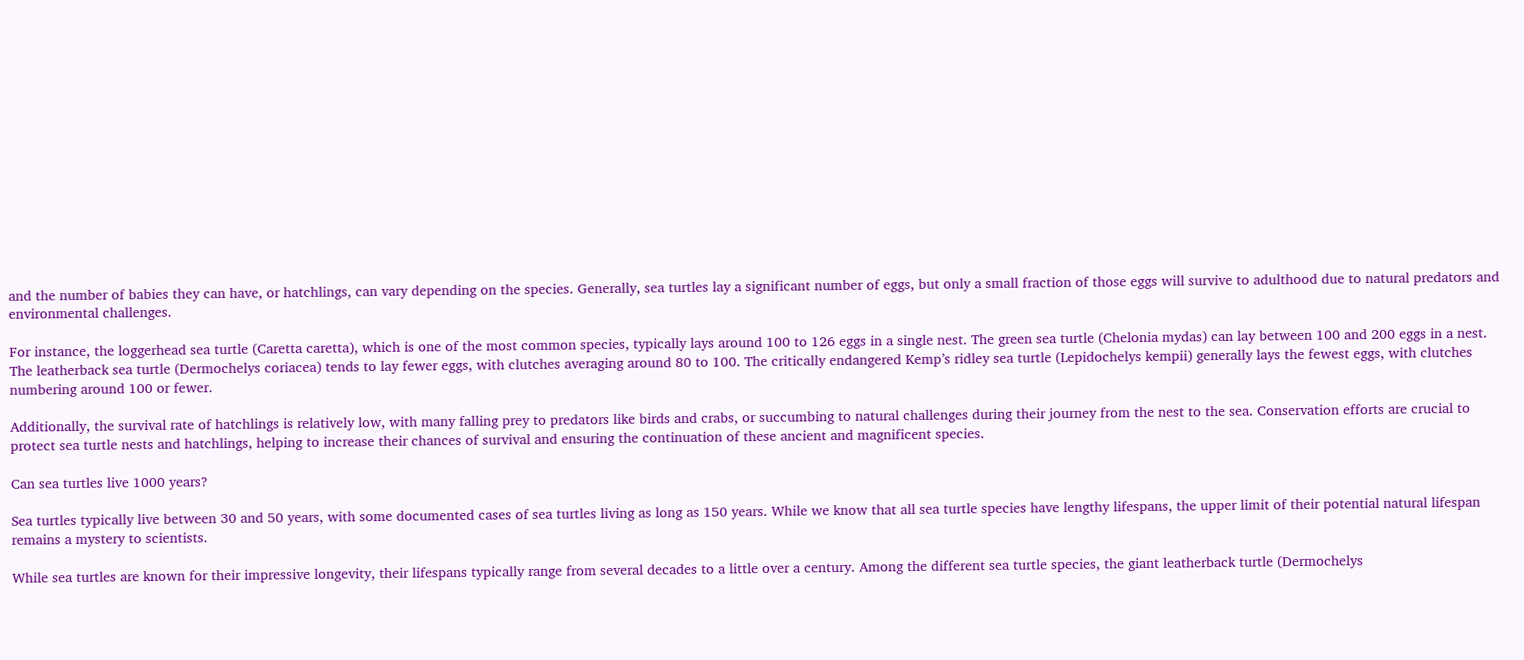and the number of babies they can have, or hatchlings, can vary depending on the species. Generally, sea turtles lay a significant number of eggs, but only a small fraction of those eggs will survive to adulthood due to natural predators and environmental challenges.

For instance, the loggerhead sea turtle (Caretta caretta), which is one of the most common species, typically lays around 100 to 126 eggs in a single nest. The green sea turtle (Chelonia mydas) can lay between 100 and 200 eggs in a nest. The leatherback sea turtle (Dermochelys coriacea) tends to lay fewer eggs, with clutches averaging around 80 to 100. The critically endangered Kemp’s ridley sea turtle (Lepidochelys kempii) generally lays the fewest eggs, with clutches numbering around 100 or fewer.

Additionally, the survival rate of hatchlings is relatively low, with many falling prey to predators like birds and crabs, or succumbing to natural challenges during their journey from the nest to the sea. Conservation efforts are crucial to protect sea turtle nests and hatchlings, helping to increase their chances of survival and ensuring the continuation of these ancient and magnificent species.

Can sea turtles live 1000 years?

Sea turtles typically live between 30 and 50 years, with some documented cases of sea turtles living as long as 150 years. While we know that all sea turtle species have lengthy lifespans, the upper limit of their potential natural lifespan remains a mystery to scientists.

While sea turtles are known for their impressive longevity, their lifespans typically range from several decades to a little over a century. Among the different sea turtle species, the giant leatherback turtle (Dermochelys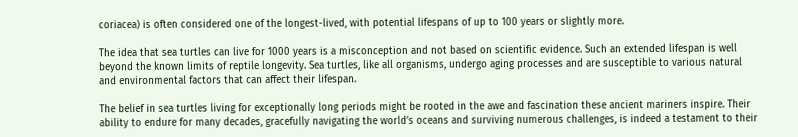coriacea) is often considered one of the longest-lived, with potential lifespans of up to 100 years or slightly more.

The idea that sea turtles can live for 1000 years is a misconception and not based on scientific evidence. Such an extended lifespan is well beyond the known limits of reptile longevity. Sea turtles, like all organisms, undergo aging processes and are susceptible to various natural and environmental factors that can affect their lifespan.

The belief in sea turtles living for exceptionally long periods might be rooted in the awe and fascination these ancient mariners inspire. Their ability to endure for many decades, gracefully navigating the world’s oceans and surviving numerous challenges, is indeed a testament to their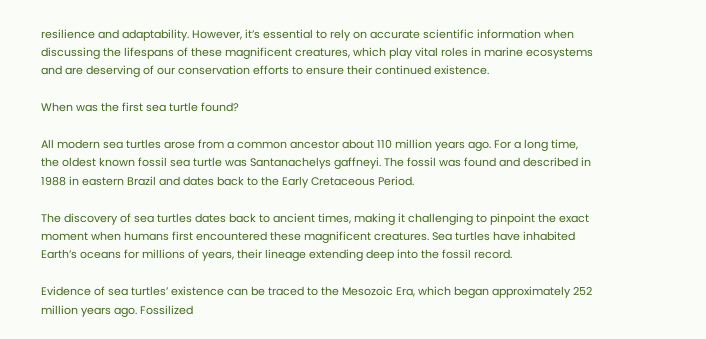resilience and adaptability. However, it’s essential to rely on accurate scientific information when discussing the lifespans of these magnificent creatures, which play vital roles in marine ecosystems and are deserving of our conservation efforts to ensure their continued existence.

When was the first sea turtle found?

All modern sea turtles arose from a common ancestor about 110 million years ago. For a long time, the oldest known fossil sea turtle was Santanachelys gaffneyi. The fossil was found and described in 1988 in eastern Brazil and dates back to the Early Cretaceous Period.

The discovery of sea turtles dates back to ancient times, making it challenging to pinpoint the exact moment when humans first encountered these magnificent creatures. Sea turtles have inhabited Earth’s oceans for millions of years, their lineage extending deep into the fossil record.

Evidence of sea turtles’ existence can be traced to the Mesozoic Era, which began approximately 252 million years ago. Fossilized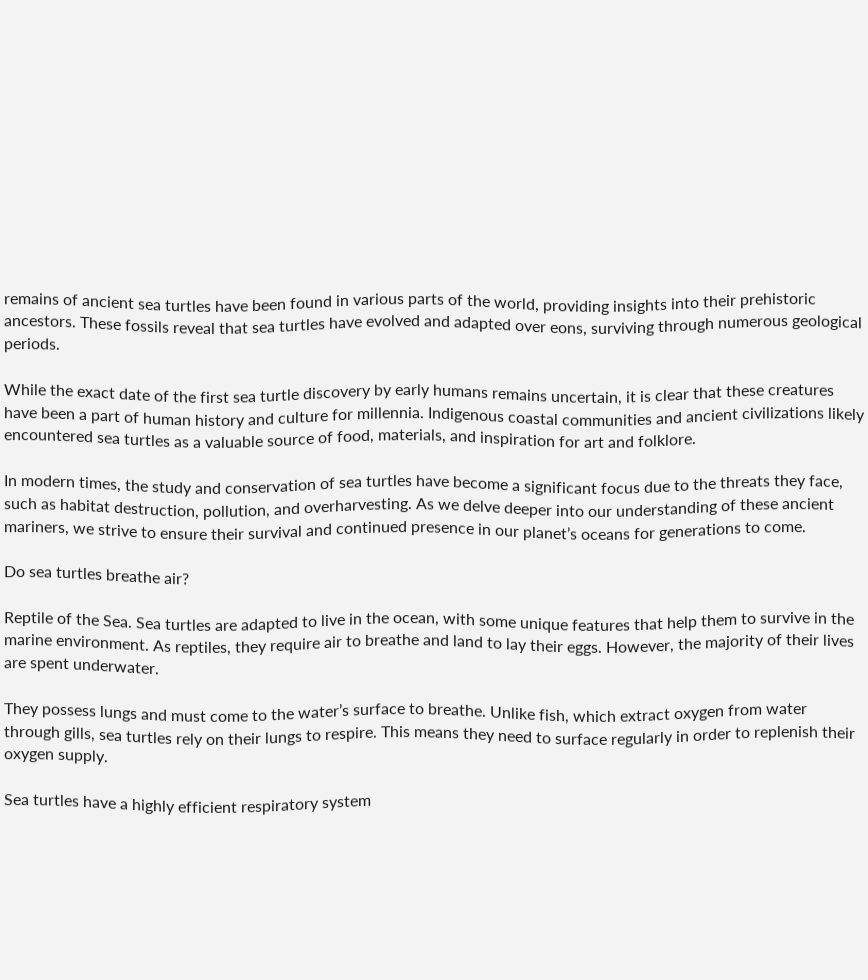remains of ancient sea turtles have been found in various parts of the world, providing insights into their prehistoric ancestors. These fossils reveal that sea turtles have evolved and adapted over eons, surviving through numerous geological periods.

While the exact date of the first sea turtle discovery by early humans remains uncertain, it is clear that these creatures have been a part of human history and culture for millennia. Indigenous coastal communities and ancient civilizations likely encountered sea turtles as a valuable source of food, materials, and inspiration for art and folklore.

In modern times, the study and conservation of sea turtles have become a significant focus due to the threats they face, such as habitat destruction, pollution, and overharvesting. As we delve deeper into our understanding of these ancient mariners, we strive to ensure their survival and continued presence in our planet’s oceans for generations to come.

Do sea turtles breathe air?

Reptile of the Sea. Sea turtles are adapted to live in the ocean, with some unique features that help them to survive in the marine environment. As reptiles, they require air to breathe and land to lay their eggs. However, the majority of their lives are spent underwater.

They possess lungs and must come to the water’s surface to breathe. Unlike fish, which extract oxygen from water through gills, sea turtles rely on their lungs to respire. This means they need to surface regularly in order to replenish their oxygen supply.

Sea turtles have a highly efficient respiratory system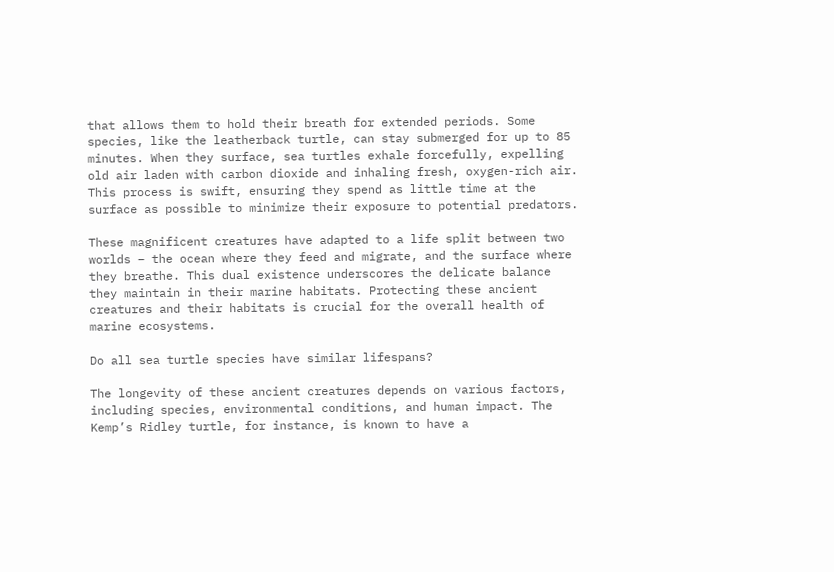that allows them to hold their breath for extended periods. Some species, like the leatherback turtle, can stay submerged for up to 85 minutes. When they surface, sea turtles exhale forcefully, expelling old air laden with carbon dioxide and inhaling fresh, oxygen-rich air. This process is swift, ensuring they spend as little time at the surface as possible to minimize their exposure to potential predators.

These magnificent creatures have adapted to a life split between two worlds – the ocean where they feed and migrate, and the surface where they breathe. This dual existence underscores the delicate balance they maintain in their marine habitats. Protecting these ancient creatures and their habitats is crucial for the overall health of marine ecosystems.

Do all sea turtle species have similar lifespans?

The longevity of these ancient creatures depends on various factors, including species, environmental conditions, and human impact. The Kemp’s Ridley turtle, for instance, is known to have a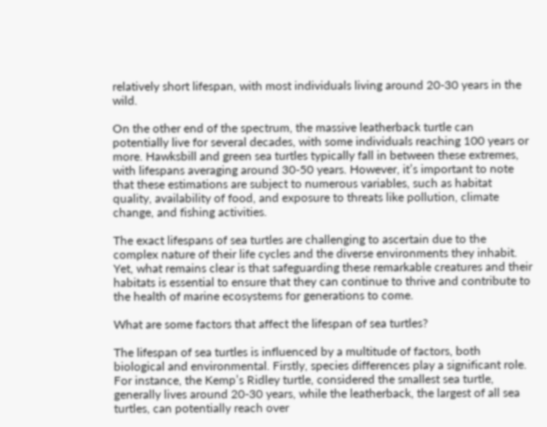relatively short lifespan, with most individuals living around 20-30 years in the wild.

On the other end of the spectrum, the massive leatherback turtle can potentially live for several decades, with some individuals reaching 100 years or more. Hawksbill and green sea turtles typically fall in between these extremes, with lifespans averaging around 30-50 years. However, it’s important to note that these estimations are subject to numerous variables, such as habitat quality, availability of food, and exposure to threats like pollution, climate change, and fishing activities.

The exact lifespans of sea turtles are challenging to ascertain due to the complex nature of their life cycles and the diverse environments they inhabit. Yet, what remains clear is that safeguarding these remarkable creatures and their habitats is essential to ensure that they can continue to thrive and contribute to the health of marine ecosystems for generations to come.

What are some factors that affect the lifespan of sea turtles?

The lifespan of sea turtles is influenced by a multitude of factors, both biological and environmental. Firstly, species differences play a significant role. For instance, the Kemp’s Ridley turtle, considered the smallest sea turtle, generally lives around 20-30 years, while the leatherback, the largest of all sea turtles, can potentially reach over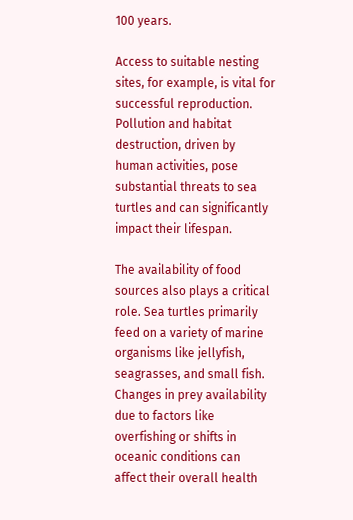100 years.

Access to suitable nesting sites, for example, is vital for successful reproduction. Pollution and habitat destruction, driven by human activities, pose substantial threats to sea turtles and can significantly impact their lifespan.

The availability of food sources also plays a critical role. Sea turtles primarily feed on a variety of marine organisms like jellyfish, seagrasses, and small fish. Changes in prey availability due to factors like overfishing or shifts in oceanic conditions can affect their overall health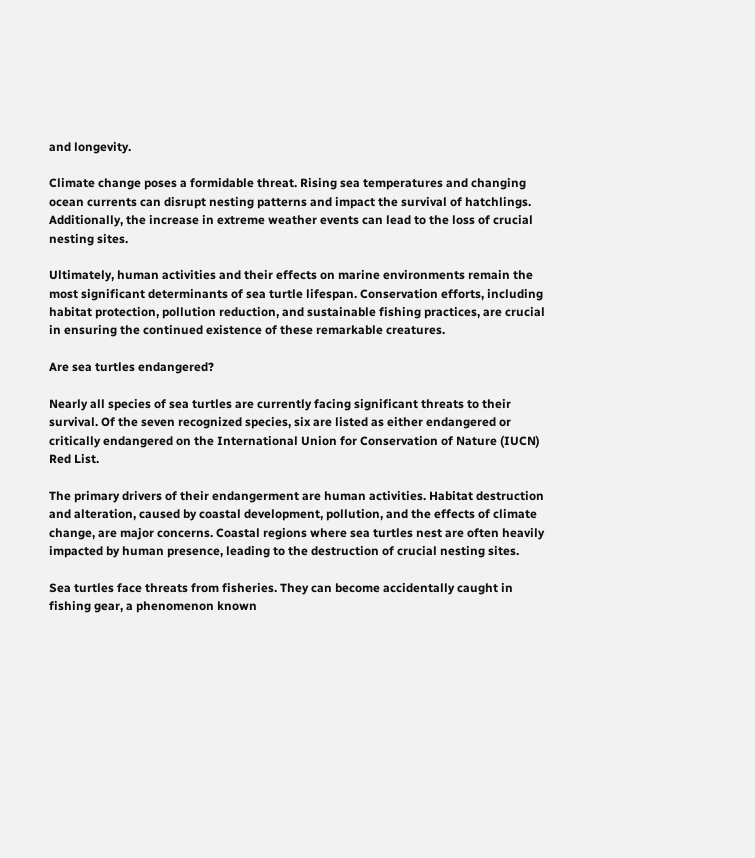and longevity.

Climate change poses a formidable threat. Rising sea temperatures and changing ocean currents can disrupt nesting patterns and impact the survival of hatchlings. Additionally, the increase in extreme weather events can lead to the loss of crucial nesting sites.

Ultimately, human activities and their effects on marine environments remain the most significant determinants of sea turtle lifespan. Conservation efforts, including habitat protection, pollution reduction, and sustainable fishing practices, are crucial in ensuring the continued existence of these remarkable creatures.

Are sea turtles endangered?

Nearly all species of sea turtles are currently facing significant threats to their survival. Of the seven recognized species, six are listed as either endangered or critically endangered on the International Union for Conservation of Nature (IUCN) Red List.

The primary drivers of their endangerment are human activities. Habitat destruction and alteration, caused by coastal development, pollution, and the effects of climate change, are major concerns. Coastal regions where sea turtles nest are often heavily impacted by human presence, leading to the destruction of crucial nesting sites.

Sea turtles face threats from fisheries. They can become accidentally caught in fishing gear, a phenomenon known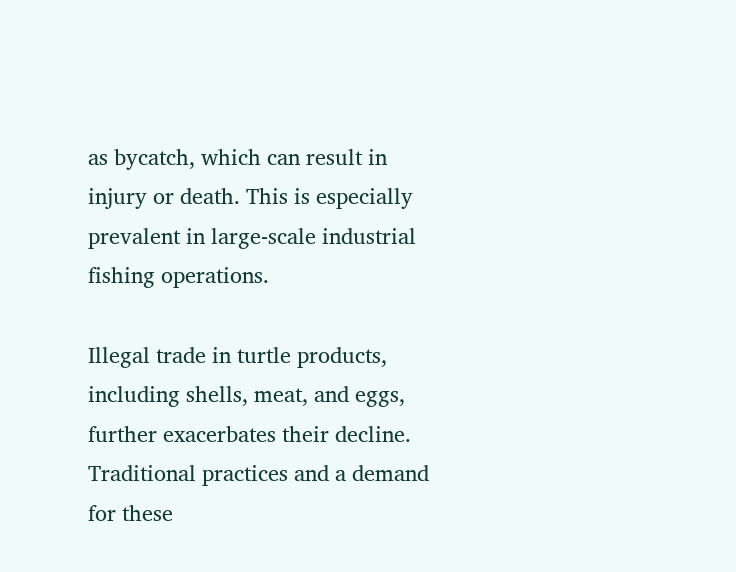as bycatch, which can result in injury or death. This is especially prevalent in large-scale industrial fishing operations.

Illegal trade in turtle products, including shells, meat, and eggs, further exacerbates their decline. Traditional practices and a demand for these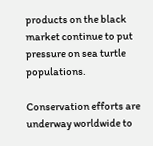products on the black market continue to put pressure on sea turtle populations.

Conservation efforts are underway worldwide to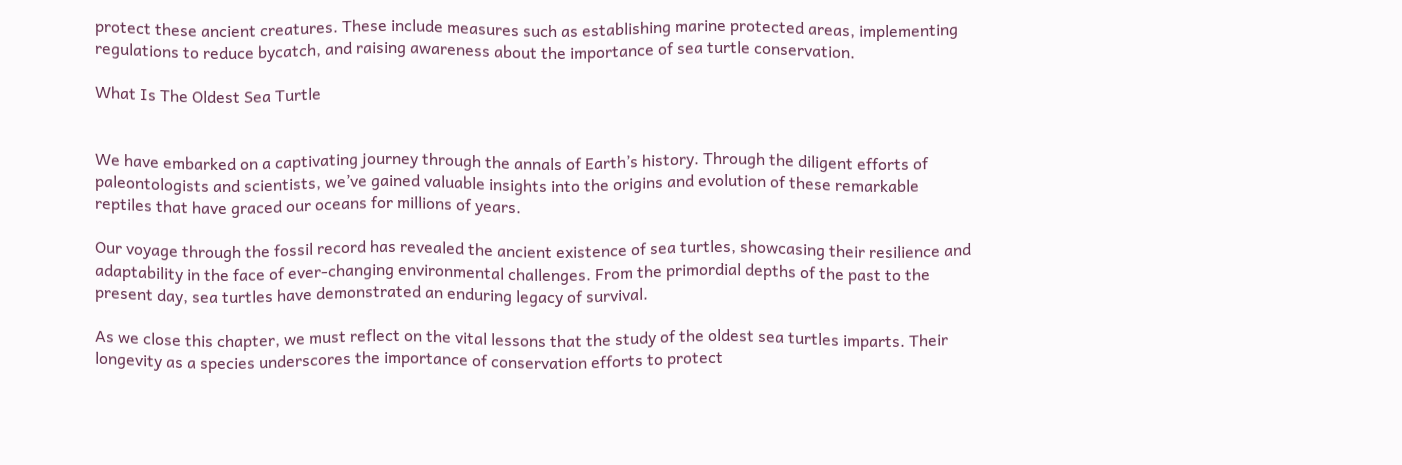protect these ancient creatures. These include measures such as establishing marine protected areas, implementing regulations to reduce bycatch, and raising awareness about the importance of sea turtle conservation.

What Is The Oldest Sea Turtle


We have embarked on a captivating journey through the annals of Earth’s history. Through the diligent efforts of paleontologists and scientists, we’ve gained valuable insights into the origins and evolution of these remarkable reptiles that have graced our oceans for millions of years.

Our voyage through the fossil record has revealed the ancient existence of sea turtles, showcasing their resilience and adaptability in the face of ever-changing environmental challenges. From the primordial depths of the past to the present day, sea turtles have demonstrated an enduring legacy of survival.

As we close this chapter, we must reflect on the vital lessons that the study of the oldest sea turtles imparts. Their longevity as a species underscores the importance of conservation efforts to protect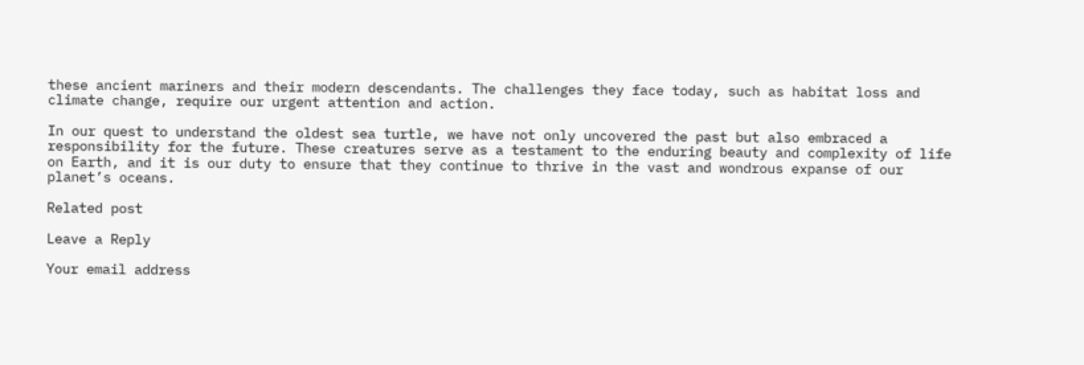these ancient mariners and their modern descendants. The challenges they face today, such as habitat loss and climate change, require our urgent attention and action.

In our quest to understand the oldest sea turtle, we have not only uncovered the past but also embraced a responsibility for the future. These creatures serve as a testament to the enduring beauty and complexity of life on Earth, and it is our duty to ensure that they continue to thrive in the vast and wondrous expanse of our planet’s oceans.

Related post

Leave a Reply

Your email address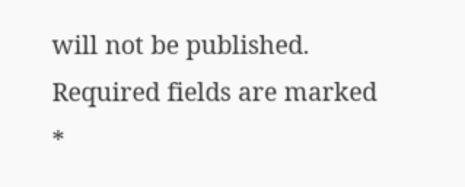will not be published. Required fields are marked *